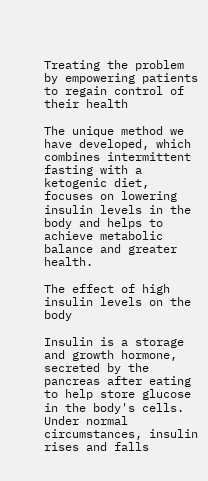Treating the problem by empowering patients to regain control of their health

The unique method we have developed, which combines intermittent fasting with a ketogenic diet, focuses on lowering insulin levels in the body and helps to achieve metabolic balance and greater health.

The effect of high insulin levels on the body

Insulin is a storage and growth hormone, secreted by the pancreas after eating to help store glucose in the body's cells. Under normal circumstances, insulin rises and falls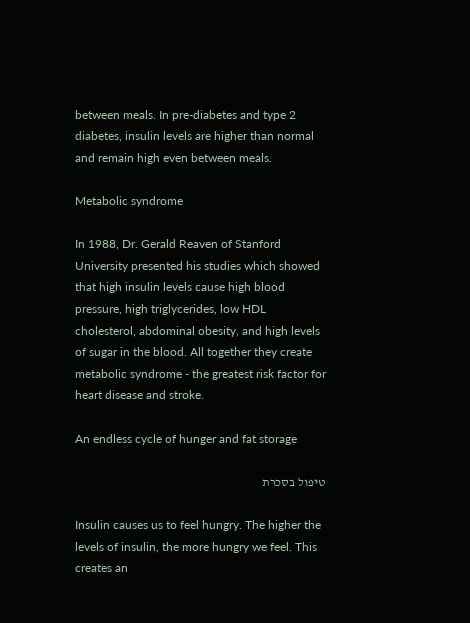between meals. In pre-diabetes and type 2 diabetes, insulin levels are higher than normal and remain high even between meals.

Metabolic syndrome

In 1988, Dr. Gerald Reaven of Stanford University presented his studies which showed that high insulin levels cause high blood pressure, high triglycerides, low HDL cholesterol, abdominal obesity, and high levels of sugar in the blood. All together they create metabolic syndrome - the greatest risk factor for heart disease and stroke.

An endless cycle of hunger and fat storage

טיפול בסכרת

Insulin causes us to feel hungry. The higher the levels of insulin, the more hungry we feel. This creates an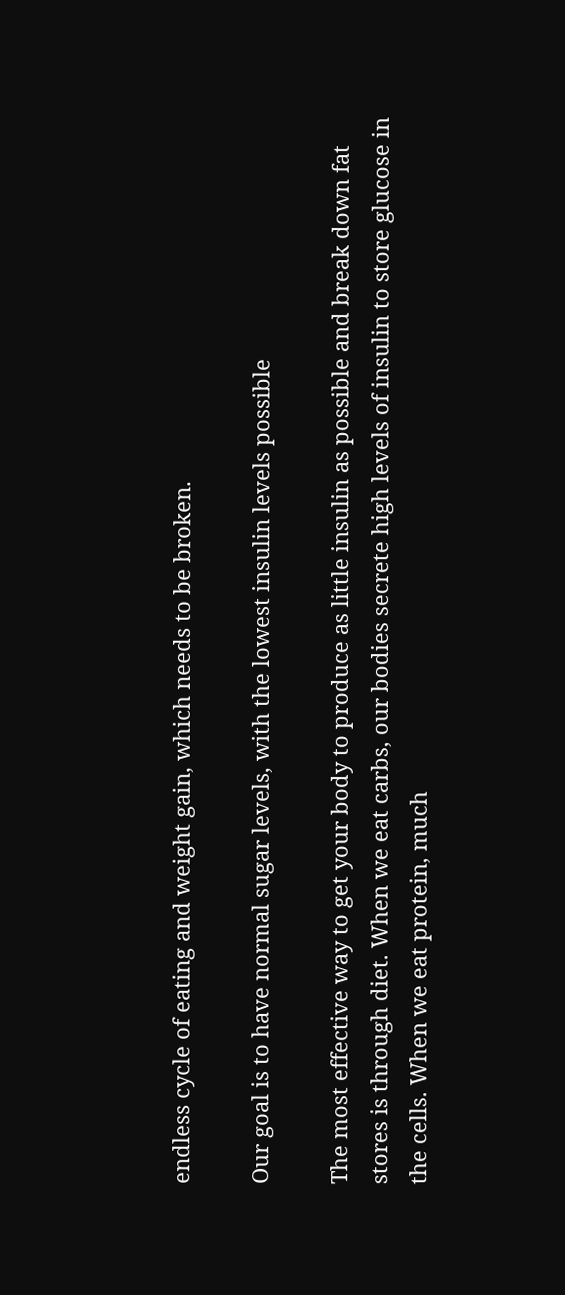endless cycle of eating and weight gain, which needs to be broken.

Our goal is to have normal sugar levels, with the lowest insulin levels possible

The most effective way to get your body to produce as little insulin as possible and break down fat stores is through diet. When we eat carbs, our bodies secrete high levels of insulin to store glucose in the cells. When we eat protein, much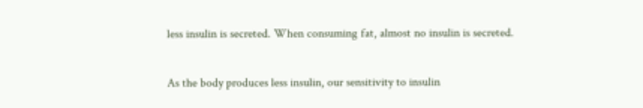less insulin is secreted. When consuming fat, almost no insulin is secreted.

As the body produces less insulin, our sensitivity to insulin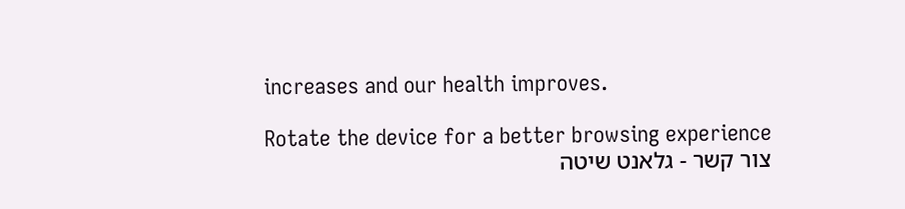increases and our health improves.

Rotate the device for a better browsing experience
צור קשר - גלאנט שיטה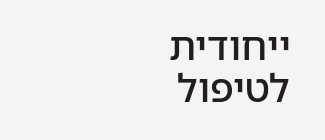ייחודית לטיפול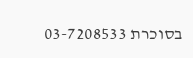בסוכרת 03-7208533